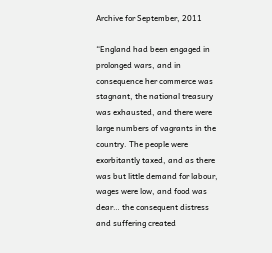Archive for September, 2011

“England had been engaged in prolonged wars, and in consequence her commerce was stagnant, the national treasury was exhausted, and there were large numbers of vagrants in the country. The people were exorbitantly taxed, and as there was but little demand for labour, wages were low, and food was dear… the consequent distress and suffering created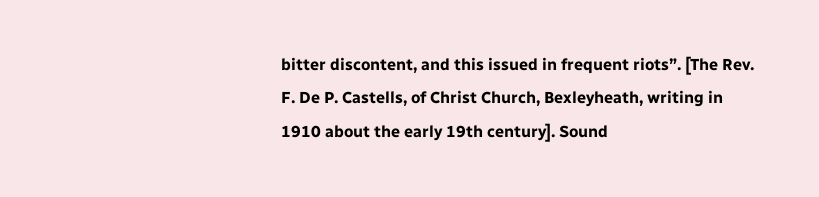bitter discontent, and this issued in frequent riots”. [The Rev. F. De P. Castells, of Christ Church, Bexleyheath, writing in 1910 about the early 19th century]. Sound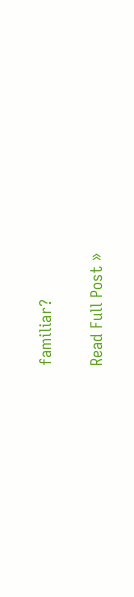familiar?

Read Full Post »